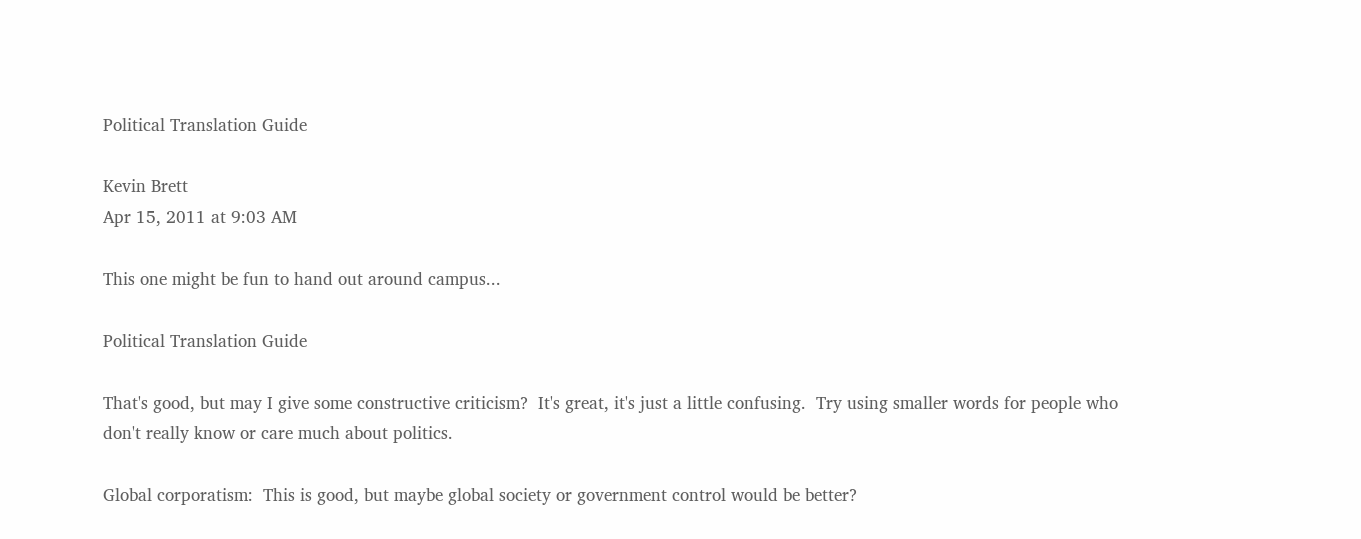Political Translation Guide

Kevin Brett
Apr 15, 2011 at 9:03 AM

This one might be fun to hand out around campus...

Political Translation Guide

That's good, but may I give some constructive criticism?  It's great, it's just a little confusing.  Try using smaller words for people who don't really know or care much about politics.

Global corporatism:  This is good, but maybe global society or government control would be better?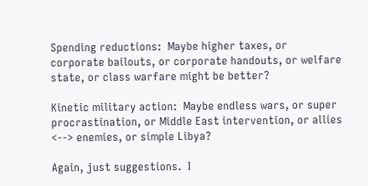Spending reductions:  Maybe higher taxes, or corporate bailouts, or corporate handouts, or welfare state, or class warfare might be better?

Kinetic military action:  Maybe endless wars, or super procrastination, or Middle East intervention, or allies <--> enemies, or simple Libya?

Again, just suggestions.  I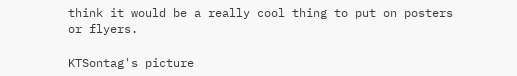think it would be a really cool thing to put on posters or flyers.

KTSontag's picture